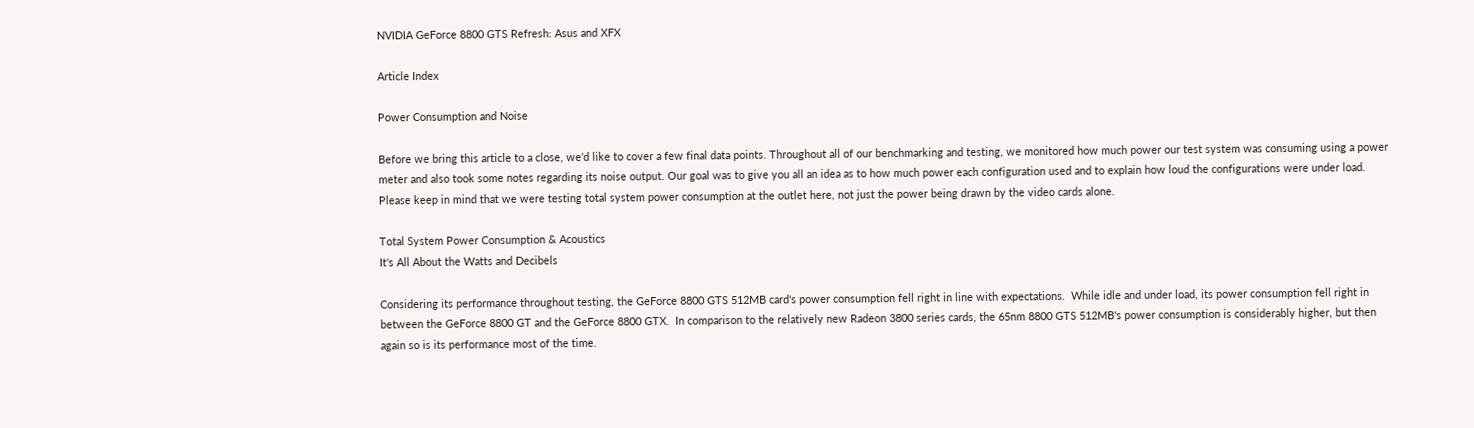NVIDIA GeForce 8800 GTS Refresh: Asus and XFX

Article Index

Power Consumption and Noise

Before we bring this article to a close, we'd like to cover a few final data points. Throughout all of our benchmarking and testing, we monitored how much power our test system was consuming using a power meter and also took some notes regarding its noise output. Our goal was to give you all an idea as to how much power each configuration used and to explain how loud the configurations were under load. Please keep in mind that we were testing total system power consumption at the outlet here, not just the power being drawn by the video cards alone.

Total System Power Consumption & Acoustics
It's All About the Watts and Decibels

Considering its performance throughout testing, the GeForce 8800 GTS 512MB card's power consumption fell right in line with expectations.  While idle and under load, its power consumption fell right in between the GeForce 8800 GT and the GeForce 8800 GTX.  In comparison to the relatively new Radeon 3800 series cards, the 65nm 8800 GTS 512MB's power consumption is considerably higher, but then again so is its performance most of the time.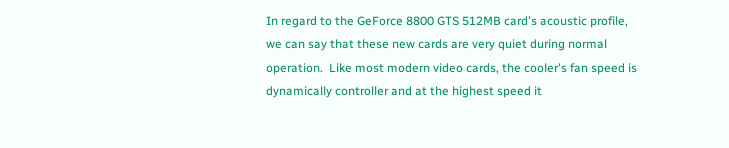In regard to the GeForce 8800 GTS 512MB card's acoustic profile, we can say that these new cards are very quiet during normal operation.  Like most modern video cards, the cooler's fan speed is dynamically controller and at the highest speed it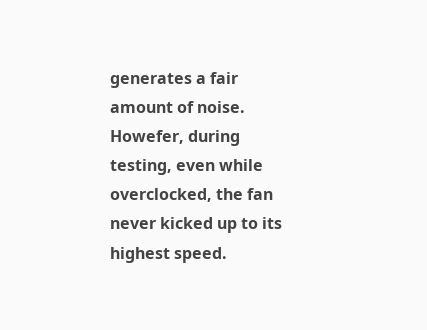generates a fair amount of noise.  Howefer, during testing, even while overclocked, the fan never kicked up to its highest speed.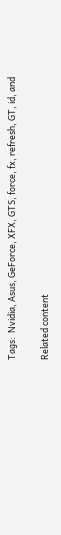Tags:  Nvidia, Asus, GeForce, XFX, GTS, force, fx, refresh, GT, id, and

Related content